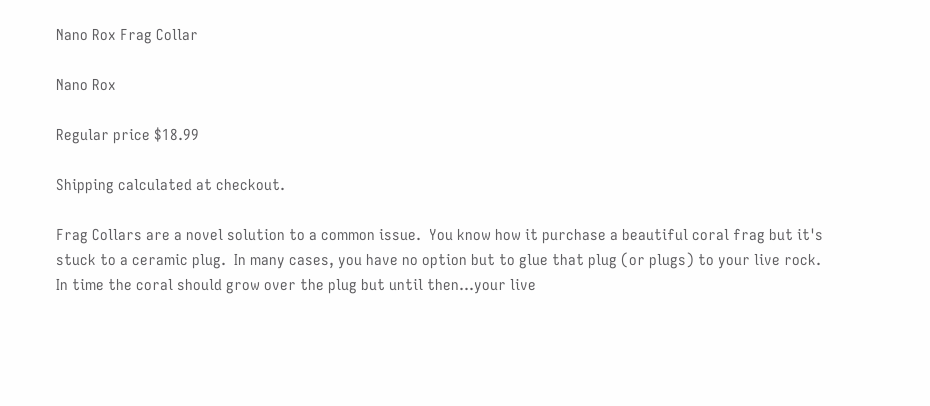Nano Rox Frag Collar

Nano Rox

Regular price $18.99

Shipping calculated at checkout.

Frag Collars are a novel solution to a common issue.  You know how it purchase a beautiful coral frag but it's stuck to a ceramic plug.  In many cases, you have no option but to glue that plug (or plugs) to your live rock.  In time the coral should grow over the plug but until then...your live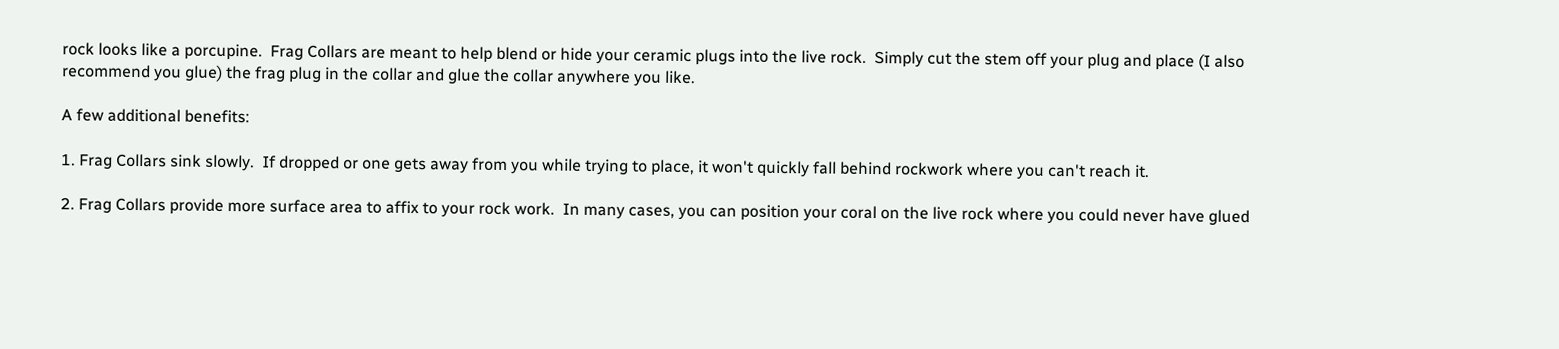rock looks like a porcupine.  Frag Collars are meant to help blend or hide your ceramic plugs into the live rock.  Simply cut the stem off your plug and place (I also recommend you glue) the frag plug in the collar and glue the collar anywhere you like.

A few additional benefits:

1. Frag Collars sink slowly.  If dropped or one gets away from you while trying to place, it won't quickly fall behind rockwork where you can't reach it.

2. Frag Collars provide more surface area to affix to your rock work.  In many cases, you can position your coral on the live rock where you could never have glued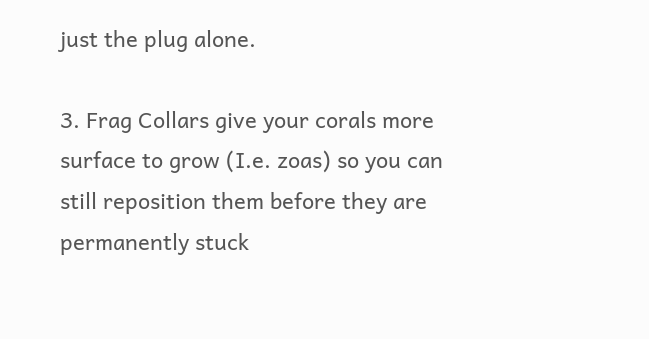just the plug alone.

3. Frag Collars give your corals more surface to grow (I.e. zoas) so you can still reposition them before they are permanently stuck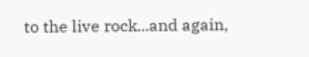to the live rock...and again,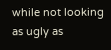while not looking as ugly as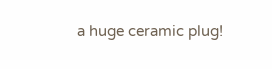a huge ceramic plug!